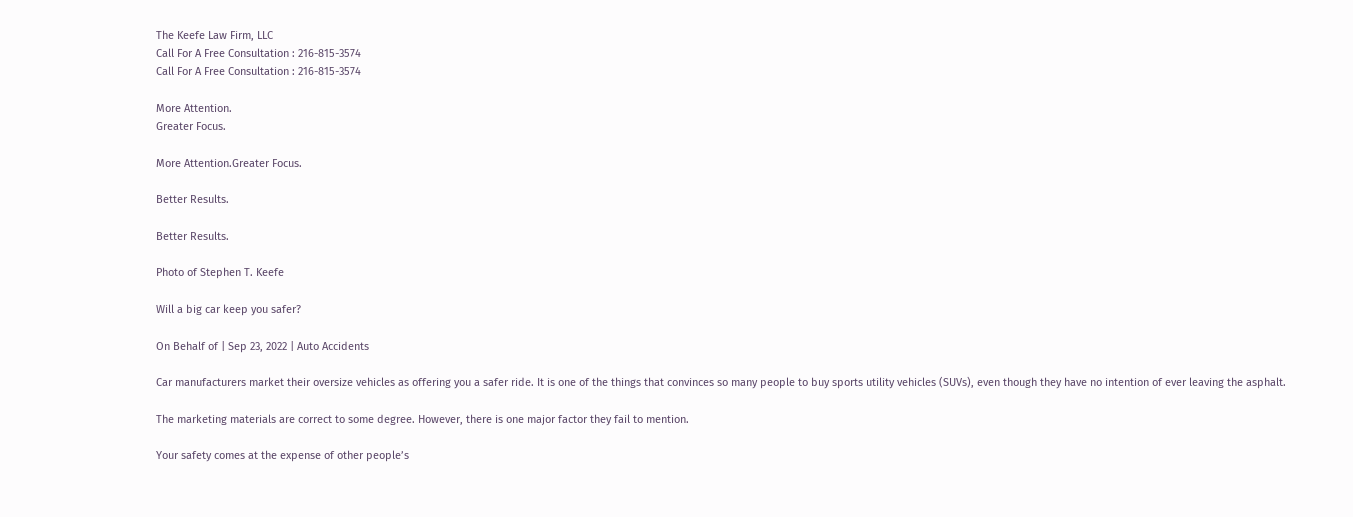The Keefe Law Firm, LLC
Call For A Free Consultation : 216-815-3574
Call For A Free Consultation : 216-815-3574

More Attention.
Greater Focus.

More Attention.Greater Focus.

Better Results.

Better Results.

Photo of Stephen T. Keefe

Will a big car keep you safer?

On Behalf of | Sep 23, 2022 | Auto Accidents

Car manufacturers market their oversize vehicles as offering you a safer ride. It is one of the things that convinces so many people to buy sports utility vehicles (SUVs), even though they have no intention of ever leaving the asphalt.

The marketing materials are correct to some degree. However, there is one major factor they fail to mention.

Your safety comes at the expense of other people’s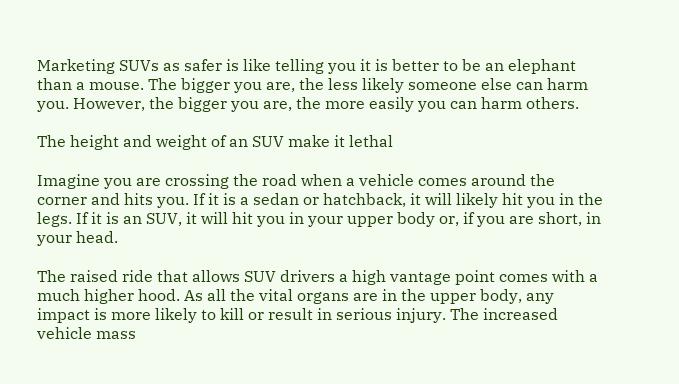Marketing SUVs as safer is like telling you it is better to be an elephant than a mouse. The bigger you are, the less likely someone else can harm you. However, the bigger you are, the more easily you can harm others.

The height and weight of an SUV make it lethal

Imagine you are crossing the road when a vehicle comes around the corner and hits you. If it is a sedan or hatchback, it will likely hit you in the legs. If it is an SUV, it will hit you in your upper body or, if you are short, in your head.

The raised ride that allows SUV drivers a high vantage point comes with a much higher hood. As all the vital organs are in the upper body, any impact is more likely to kill or result in serious injury. The increased vehicle mass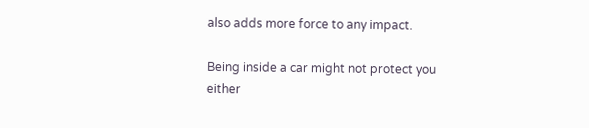also adds more force to any impact.

Being inside a car might not protect you either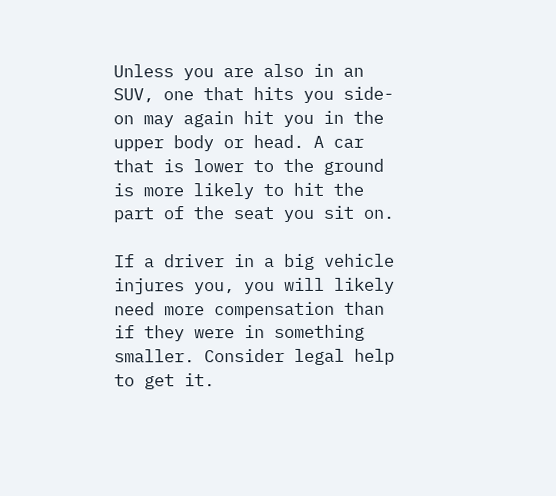Unless you are also in an SUV, one that hits you side-on may again hit you in the upper body or head. A car that is lower to the ground is more likely to hit the part of the seat you sit on.

If a driver in a big vehicle injures you, you will likely need more compensation than if they were in something smaller. Consider legal help to get it.